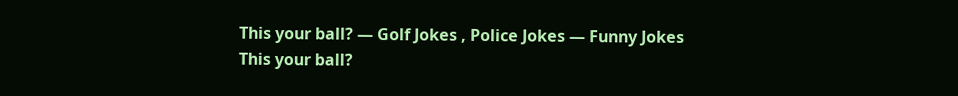This your ball? — Golf Jokes , Police Jokes — Funny Jokes
This your ball?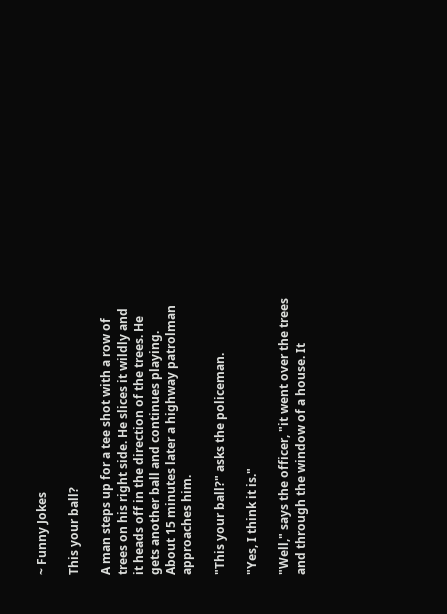~ Funny Jokes

This your ball?

A man steps up for a tee shot with a row of trees on his right side. He slices it wildly and it heads off in the direction of the trees. He gets another ball and continues playing. About 15 minutes later a highway patrolman approaches him.

"This your ball?" asks the policeman.

"Yes, I think it is."

"Well," says the officer, "it went over the trees and through the window of a house. It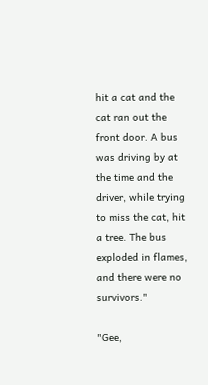hit a cat and the cat ran out the front door. A bus was driving by at the time and the driver, while trying to miss the cat, hit a tree. The bus exploded in flames, and there were no survivors."

"Gee,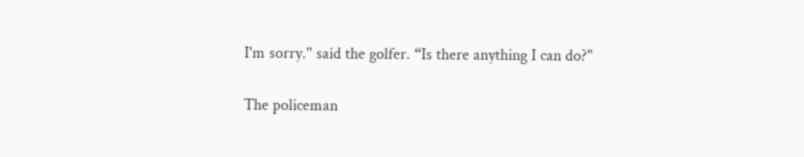I'm sorry.'' said the golfer. “Is there anything I can do?"

The policeman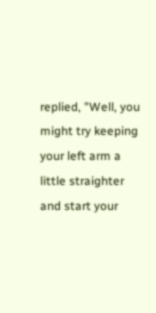replied, "Well, you might try keeping your left arm a little straighter and start your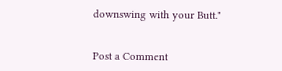downswing with your Butt."


Post a Comment